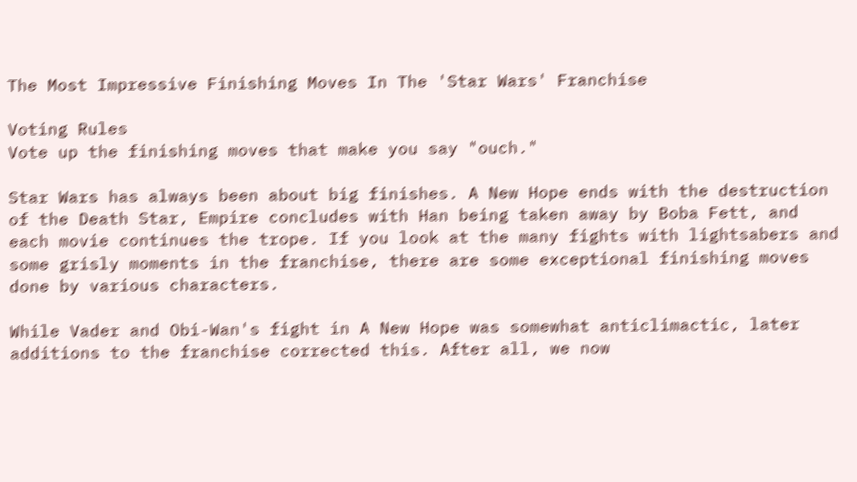The Most Impressive Finishing Moves In The 'Star Wars' Franchise

Voting Rules
Vote up the finishing moves that make you say "ouch."

Star Wars has always been about big finishes. A New Hope ends with the destruction of the Death Star, Empire concludes with Han being taken away by Boba Fett, and each movie continues the trope. If you look at the many fights with lightsabers and some grisly moments in the franchise, there are some exceptional finishing moves done by various characters.

While Vader and Obi-Wan's fight in A New Hope was somewhat anticlimactic, later additions to the franchise corrected this. After all, we now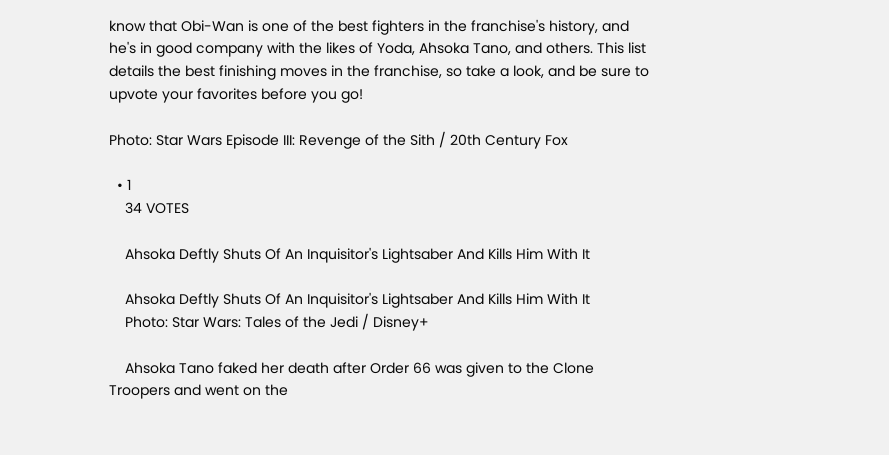know that Obi-Wan is one of the best fighters in the franchise's history, and he's in good company with the likes of Yoda, Ahsoka Tano, and others. This list details the best finishing moves in the franchise, so take a look, and be sure to upvote your favorites before you go!

Photo: Star Wars Episode III: Revenge of the Sith / 20th Century Fox

  • 1
    34 VOTES

    Ahsoka Deftly Shuts Of An Inquisitor's Lightsaber And Kills Him With It

    Ahsoka Deftly Shuts Of An Inquisitor's Lightsaber And Kills Him With It
    Photo: Star Wars: Tales of the Jedi / Disney+

    Ahsoka Tano faked her death after Order 66 was given to the Clone Troopers and went on the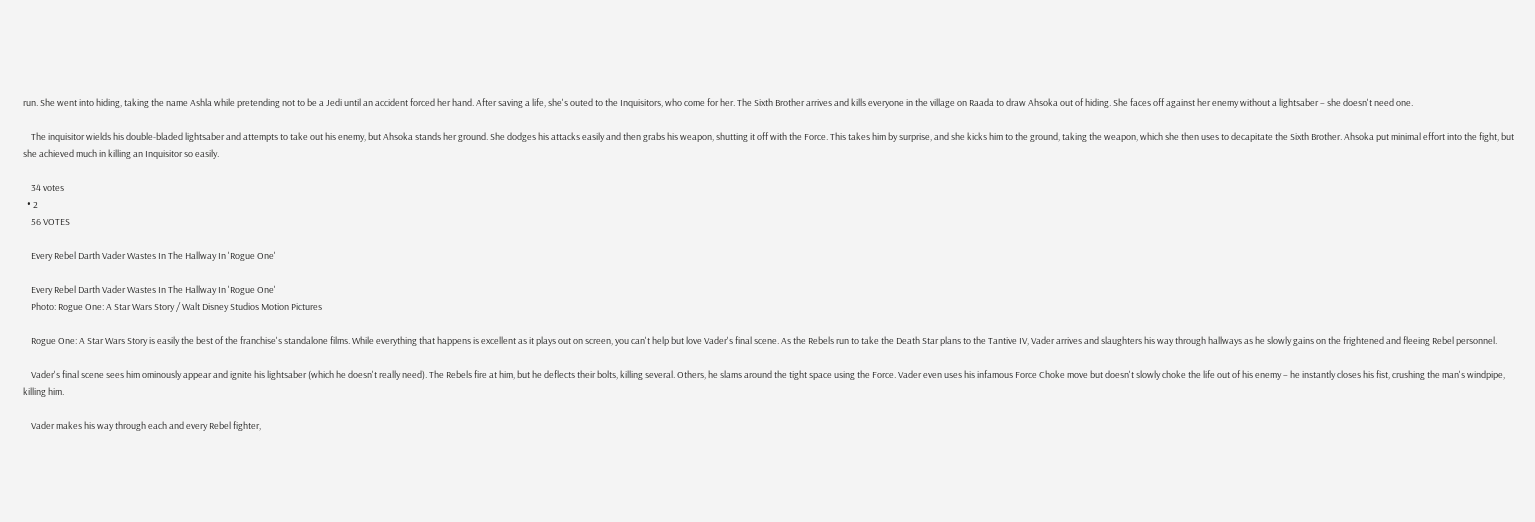run. She went into hiding, taking the name Ashla while pretending not to be a Jedi until an accident forced her hand. After saving a life, she's outed to the Inquisitors, who come for her. The Sixth Brother arrives and kills everyone in the village on Raada to draw Ahsoka out of hiding. She faces off against her enemy without a lightsaber – she doesn't need one.

    The inquisitor wields his double-bladed lightsaber and attempts to take out his enemy, but Ahsoka stands her ground. She dodges his attacks easily and then grabs his weapon, shutting it off with the Force. This takes him by surprise, and she kicks him to the ground, taking the weapon, which she then uses to decapitate the Sixth Brother. Ahsoka put minimal effort into the fight, but she achieved much in killing an Inquisitor so easily.

    34 votes
  • 2
    56 VOTES

    Every Rebel Darth Vader Wastes In The Hallway In 'Rogue One'

    Every Rebel Darth Vader Wastes In The Hallway In 'Rogue One'
    Photo: Rogue One: A Star Wars Story / Walt Disney Studios Motion Pictures

    Rogue One: A Star Wars Story is easily the best of the franchise's standalone films. While everything that happens is excellent as it plays out on screen, you can't help but love Vader's final scene. As the Rebels run to take the Death Star plans to the Tantive IV, Vader arrives and slaughters his way through hallways as he slowly gains on the frightened and fleeing Rebel personnel.

    Vader's final scene sees him ominously appear and ignite his lightsaber (which he doesn't really need). The Rebels fire at him, but he deflects their bolts, killing several. Others, he slams around the tight space using the Force. Vader even uses his infamous Force Choke move but doesn't slowly choke the life out of his enemy – he instantly closes his fist, crushing the man's windpipe, killing him.

    Vader makes his way through each and every Rebel fighter,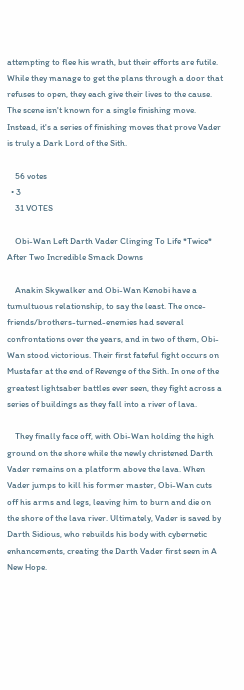attempting to flee his wrath, but their efforts are futile. While they manage to get the plans through a door that refuses to open, they each give their lives to the cause. The scene isn't known for a single finishing move. Instead, it's a series of finishing moves that prove Vader is truly a Dark Lord of the Sith.

    56 votes
  • 3
    31 VOTES

    Obi-Wan Left Darth Vader Clinging To Life *Twice* After Two Incredible Smack Downs

    Anakin Skywalker and Obi-Wan Kenobi have a tumultuous relationship, to say the least. The once-friends/brothers-turned-enemies had several confrontations over the years, and in two of them, Obi-Wan stood victorious. Their first fateful fight occurs on Mustafar at the end of Revenge of the Sith. In one of the greatest lightsaber battles ever seen, they fight across a series of buildings as they fall into a river of lava.

    They finally face off, with Obi-Wan holding the high ground on the shore while the newly christened Darth Vader remains on a platform above the lava. When Vader jumps to kill his former master, Obi-Wan cuts off his arms and legs, leaving him to burn and die on the shore of the lava river. Ultimately, Vader is saved by Darth Sidious, who rebuilds his body with cybernetic enhancements, creating the Darth Vader first seen in A New Hope.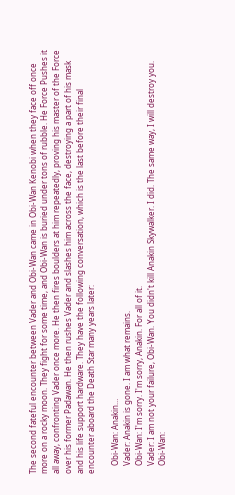The second fateful encounter between Vader and Obi-Wan came in Obi-Wan Kenobi when they face off once more on a rocky moon. They fight for some time, and Obi-Wan is buried under tons of rubble. He Force Pushes it all away, confronting Vader once more. He then fires boulders at him repeatedly, proving his master of the Force over his former Padawan. He then rushes Vader and slashes him across the face, destroying a part of his mask and his life support hardware. They have the following conversation, which is the last before their final encounter aboard the Death Star many years later:

    Obi-Wan: Anakin…
    Vader: Anakin is gone. I am what remains.
    Obi-Wan: I'm sorry. I'm sorry, Anakin. For all of it.
    Vader: I am not your failure, Obi-Wan. You didn't kill Anakin Skywalker. I did. The same way, I will destroy you.
    Obi-Wan: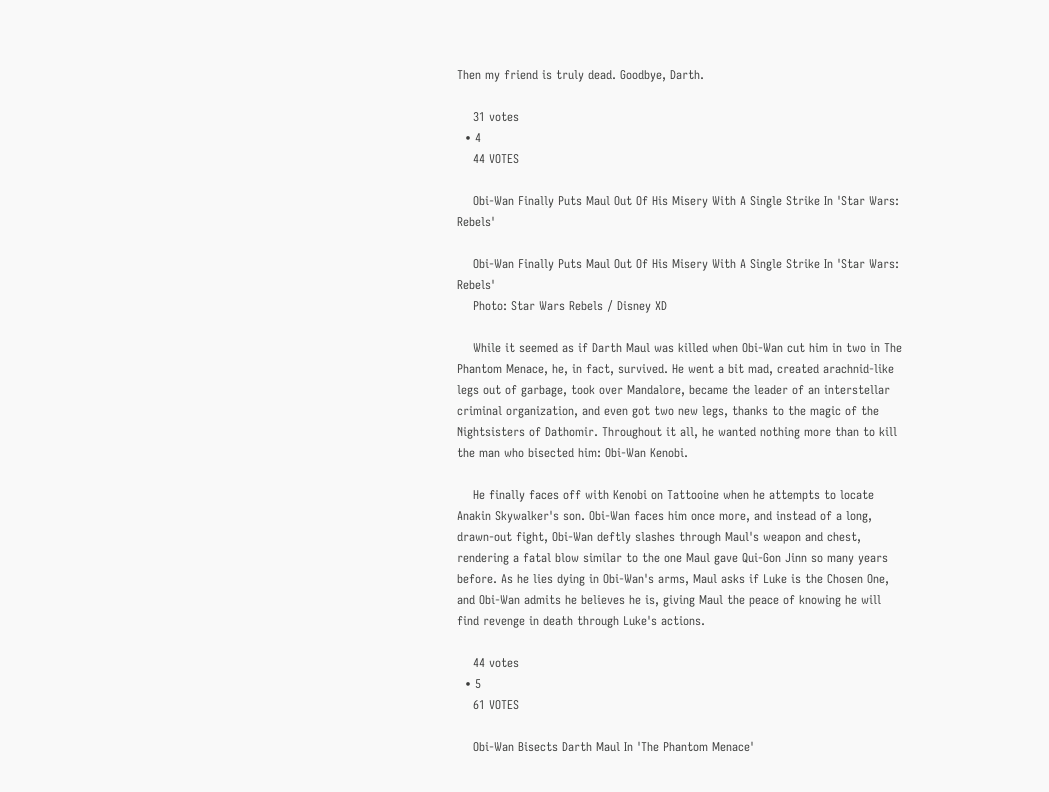Then my friend is truly dead. Goodbye, Darth.

    31 votes
  • 4
    44 VOTES

    Obi-Wan Finally Puts Maul Out Of His Misery With A Single Strike In 'Star Wars: Rebels'

    Obi-Wan Finally Puts Maul Out Of His Misery With A Single Strike In 'Star Wars: Rebels'
    Photo: Star Wars Rebels / Disney XD

    While it seemed as if Darth Maul was killed when Obi-Wan cut him in two in The Phantom Menace, he, in fact, survived. He went a bit mad, created arachnid-like legs out of garbage, took over Mandalore, became the leader of an interstellar criminal organization, and even got two new legs, thanks to the magic of the Nightsisters of Dathomir. Throughout it all, he wanted nothing more than to kill the man who bisected him: Obi-Wan Kenobi.

    He finally faces off with Kenobi on Tattooine when he attempts to locate Anakin Skywalker's son. Obi-Wan faces him once more, and instead of a long, drawn-out fight, Obi-Wan deftly slashes through Maul's weapon and chest, rendering a fatal blow similar to the one Maul gave Qui-Gon Jinn so many years before. As he lies dying in Obi-Wan's arms, Maul asks if Luke is the Chosen One, and Obi-Wan admits he believes he is, giving Maul the peace of knowing he will find revenge in death through Luke's actions.

    44 votes
  • 5
    61 VOTES

    Obi-Wan Bisects Darth Maul In 'The Phantom Menace'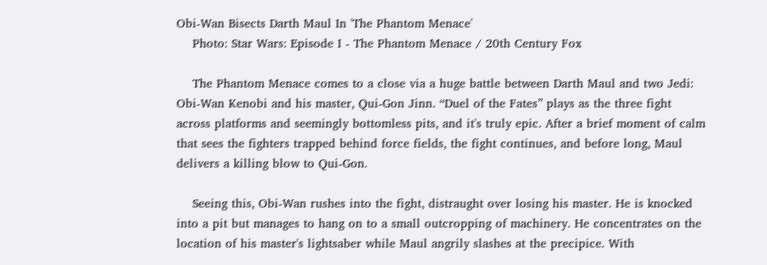Obi-Wan Bisects Darth Maul In 'The Phantom Menace'
    Photo: Star Wars: Episode I - The Phantom Menace / 20th Century Fox

    The Phantom Menace comes to a close via a huge battle between Darth Maul and two Jedi: Obi-Wan Kenobi and his master, Qui-Gon Jinn. “Duel of the Fates” plays as the three fight across platforms and seemingly bottomless pits, and it's truly epic. After a brief moment of calm that sees the fighters trapped behind force fields, the fight continues, and before long, Maul delivers a killing blow to Qui-Gon.

    Seeing this, Obi-Wan rushes into the fight, distraught over losing his master. He is knocked into a pit but manages to hang on to a small outcropping of machinery. He concentrates on the location of his master's lightsaber while Maul angrily slashes at the precipice. With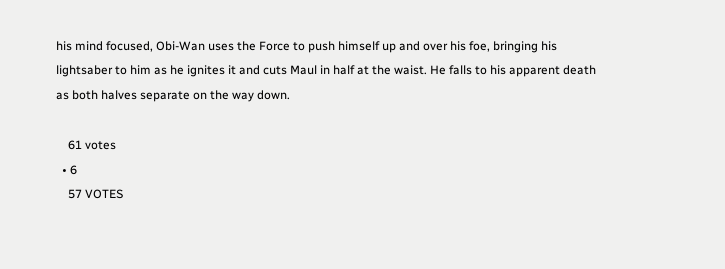his mind focused, Obi-Wan uses the Force to push himself up and over his foe, bringing his lightsaber to him as he ignites it and cuts Maul in half at the waist. He falls to his apparent death as both halves separate on the way down.

    61 votes
  • 6
    57 VOTES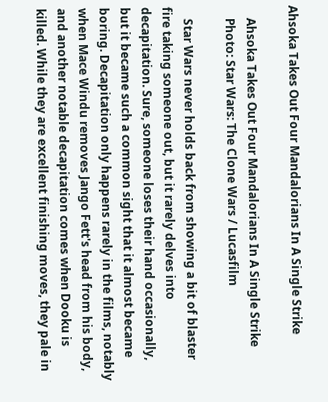Ahsoka Takes Out Four Mandalorians In A Single Strike

    Ahsoka Takes Out Four Mandalorians In A Single Strike
    Photo: Star Wars: The Clone Wars / Lucasfilm

    Star Wars never holds back from showing a bit of blaster fire taking someone out, but it rarely delves into decapitation. Sure, someone loses their hand occasionally, but it became such a common sight that it almost became boring. Decapitation only happens rarely in the films, notably when Mace Windu removes Jango Fett's head from his body, and another notable decapitation comes when Dooku is killed. While they are excellent finishing moves, they pale in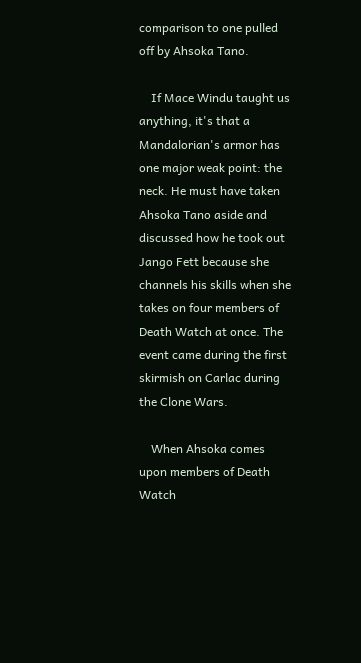comparison to one pulled off by Ahsoka Tano.

    If Mace Windu taught us anything, it's that a Mandalorian's armor has one major weak point: the neck. He must have taken Ahsoka Tano aside and discussed how he took out Jango Fett because she channels his skills when she takes on four members of Death Watch at once. The event came during the first skirmish on Carlac during the Clone Wars.

    When Ahsoka comes upon members of Death Watch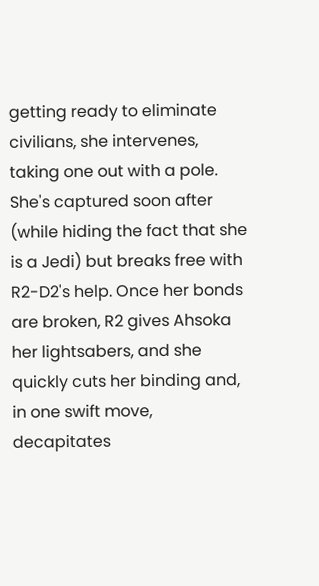getting ready to eliminate civilians, she intervenes, taking one out with a pole. She's captured soon after (while hiding the fact that she is a Jedi) but breaks free with R2-D2's help. Once her bonds are broken, R2 gives Ahsoka her lightsabers, and she quickly cuts her binding and, in one swift move, decapitates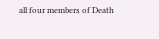all four members of Death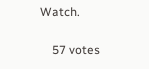Watch.

    57 votes